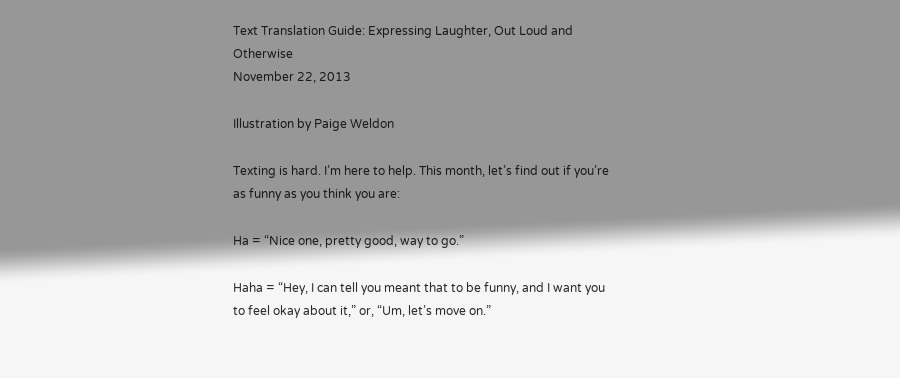Text Translation Guide: Expressing Laughter, Out Loud and Otherwise
November 22, 2013

Illustration by Paige Weldon

Texting is hard. I’m here to help. This month, let’s find out if you’re as funny as you think you are:

Ha = “Nice one, pretty good, way to go.”

Haha = “Hey, I can tell you meant that to be funny, and I want you to feel okay about it,” or, “Um, let’s move on.”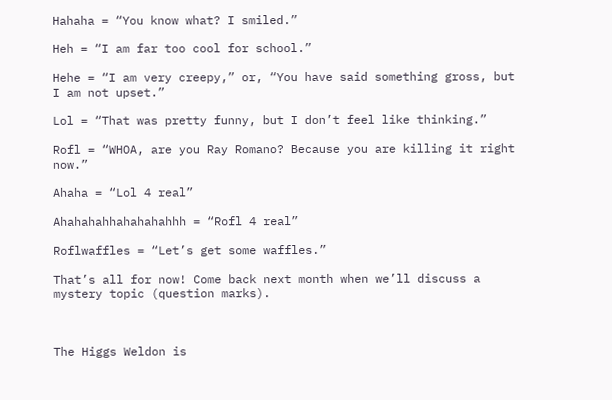Hahaha = “You know what? I smiled.”

Heh = “I am far too cool for school.”

Hehe = “I am very creepy,” or, “You have said something gross, but I am not upset.”

Lol = “That was pretty funny, but I don’t feel like thinking.”

Rofl = “WHOA, are you Ray Romano? Because you are killing it right now.”

Ahaha = “Lol 4 real”

Ahahahahhahahahahhh = “Rofl 4 real”

Roflwaffles = “Let’s get some waffles.”

That’s all for now! Come back next month when we’ll discuss a mystery topic (question marks).



The Higgs Weldon is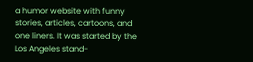a humor website with funny stories, articles, cartoons, and one liners. It was started by the Los Angeles stand-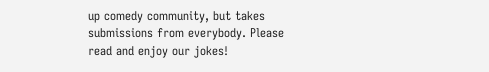up comedy community, but takes submissions from everybody. Please read and enjoy our jokes!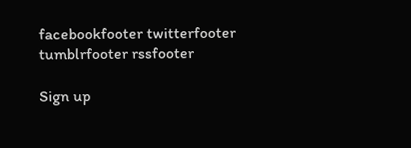facebookfooter twitterfooter tumblrfooter rssfooter

Sign up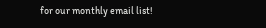for our monthly email list!